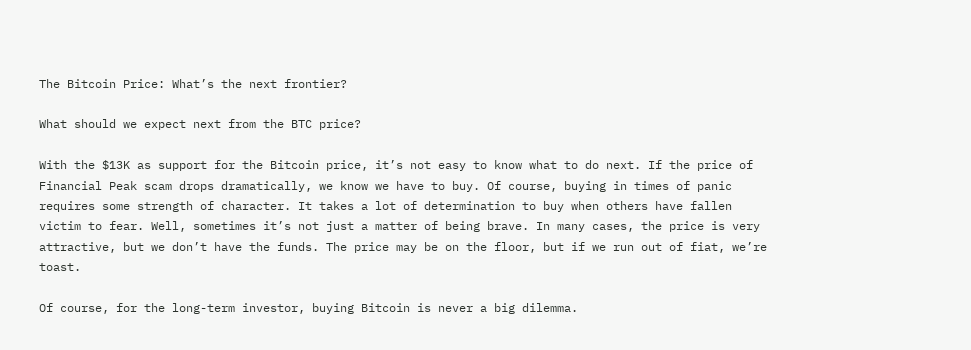The Bitcoin Price: What’s the next frontier?

What should we expect next from the BTC price?

With the $13K as support for the Bitcoin price, it’s not easy to know what to do next. If the price of Financial Peak scam drops dramatically, we know we have to buy. Of course, buying in times of panic requires some strength of character. It takes a lot of determination to buy when others have fallen victim to fear. Well, sometimes it’s not just a matter of being brave. In many cases, the price is very attractive, but we don’t have the funds. The price may be on the floor, but if we run out of fiat, we’re toast.

Of course, for the long-term investor, buying Bitcoin is never a big dilemma.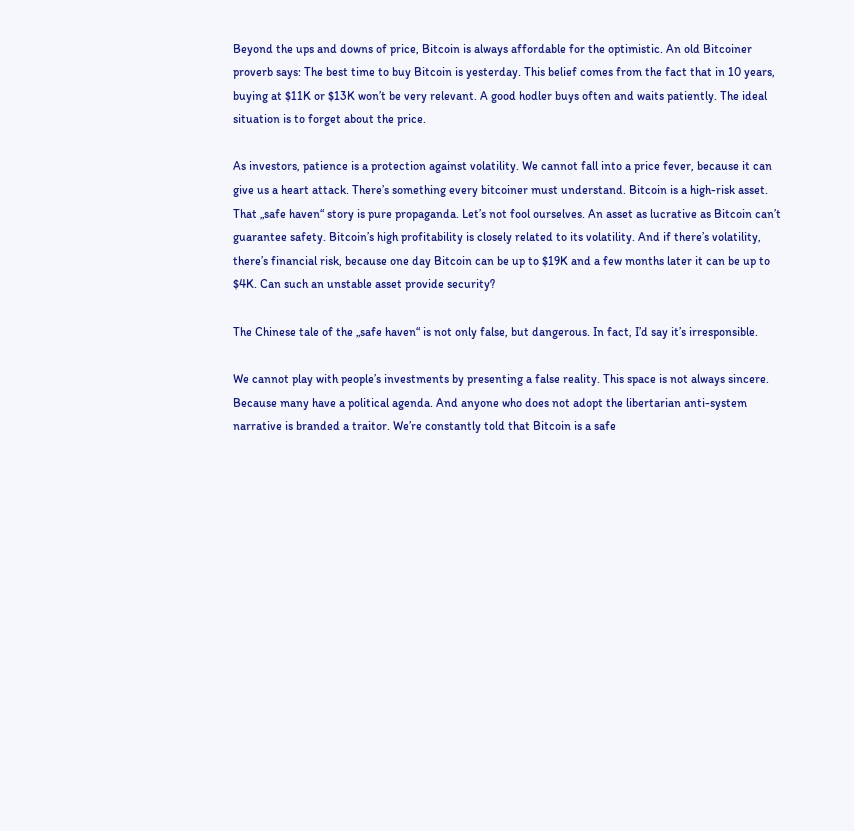Beyond the ups and downs of price, Bitcoin is always affordable for the optimistic. An old Bitcoiner proverb says: The best time to buy Bitcoin is yesterday. This belief comes from the fact that in 10 years, buying at $11K or $13K won’t be very relevant. A good hodler buys often and waits patiently. The ideal situation is to forget about the price.

As investors, patience is a protection against volatility. We cannot fall into a price fever, because it can give us a heart attack. There’s something every bitcoiner must understand. Bitcoin is a high-risk asset. That „safe haven“ story is pure propaganda. Let’s not fool ourselves. An asset as lucrative as Bitcoin can’t guarantee safety. Bitcoin’s high profitability is closely related to its volatility. And if there’s volatility, there’s financial risk, because one day Bitcoin can be up to $19K and a few months later it can be up to $4K. Can such an unstable asset provide security?

The Chinese tale of the „safe haven“ is not only false, but dangerous. In fact, I’d say it’s irresponsible.

We cannot play with people’s investments by presenting a false reality. This space is not always sincere. Because many have a political agenda. And anyone who does not adopt the libertarian anti-system narrative is branded a traitor. We’re constantly told that Bitcoin is a safe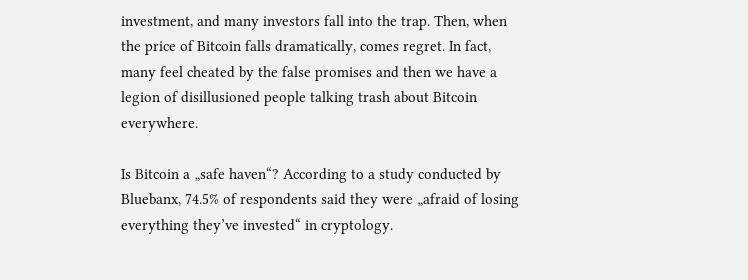investment, and many investors fall into the trap. Then, when the price of Bitcoin falls dramatically, comes regret. In fact, many feel cheated by the false promises and then we have a legion of disillusioned people talking trash about Bitcoin everywhere.

Is Bitcoin a „safe haven“? According to a study conducted by Bluebanx, 74.5% of respondents said they were „afraid of losing everything they’ve invested“ in cryptology.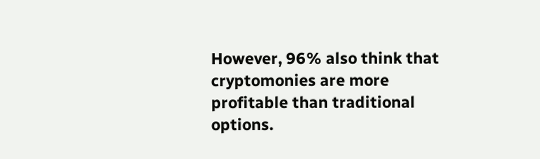However, 96% also think that cryptomonies are more profitable than traditional options.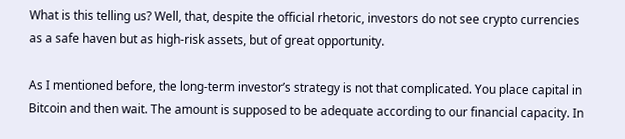What is this telling us? Well, that, despite the official rhetoric, investors do not see crypto currencies as a safe haven but as high-risk assets, but of great opportunity.

As I mentioned before, the long-term investor’s strategy is not that complicated. You place capital in Bitcoin and then wait. The amount is supposed to be adequate according to our financial capacity. In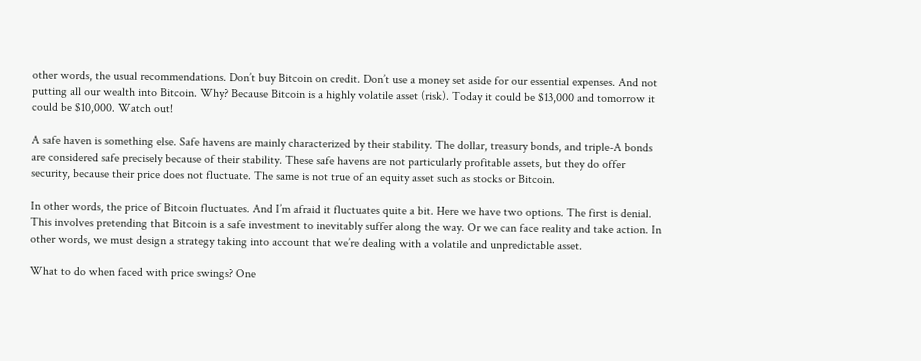other words, the usual recommendations. Don’t buy Bitcoin on credit. Don’t use a money set aside for our essential expenses. And not putting all our wealth into Bitcoin. Why? Because Bitcoin is a highly volatile asset (risk). Today it could be $13,000 and tomorrow it could be $10,000. Watch out!

A safe haven is something else. Safe havens are mainly characterized by their stability. The dollar, treasury bonds, and triple-A bonds are considered safe precisely because of their stability. These safe havens are not particularly profitable assets, but they do offer security, because their price does not fluctuate. The same is not true of an equity asset such as stocks or Bitcoin.

In other words, the price of Bitcoin fluctuates. And I’m afraid it fluctuates quite a bit. Here we have two options. The first is denial. This involves pretending that Bitcoin is a safe investment to inevitably suffer along the way. Or we can face reality and take action. In other words, we must design a strategy taking into account that we’re dealing with a volatile and unpredictable asset.

What to do when faced with price swings? One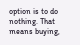option is to do nothing. That means buying,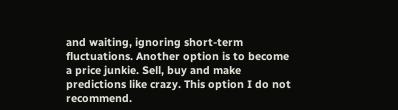and waiting, ignoring short-term fluctuations. Another option is to become a price junkie. Sell, buy and make predictions like crazy. This option I do not recommend.